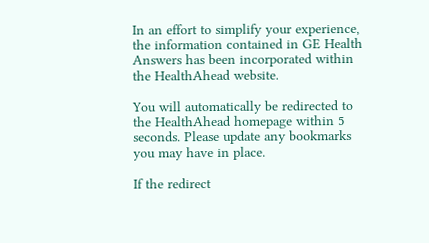In an effort to simplify your experience, the information contained in GE Health Answers has been incorporated within the HealthAhead website.

You will automatically be redirected to the HealthAhead homepage within 5 seconds. Please update any bookmarks you may have in place.

If the redirect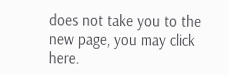does not take you to the new page, you may click here.